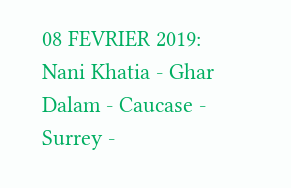08 FEVRIER 2019: Nani Khatia - Ghar Dalam - Caucase - Surrey -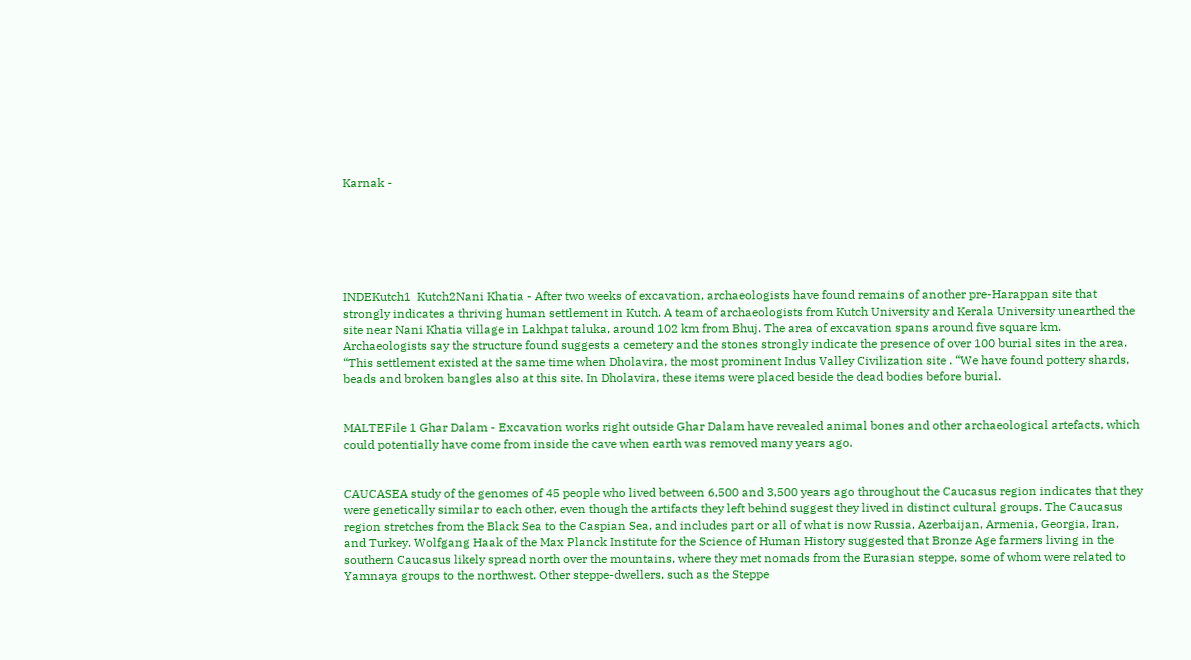Karnak -






INDEKutch1  Kutch2Nani Khatia - After two weeks of excavation, archaeologists have found remains of another pre-Harappan site that strongly indicates a thriving human settlement in Kutch. A team of archaeologists from Kutch University and Kerala University unearthed the site near Nani Khatia village in Lakhpat taluka, around 102 km from Bhuj. The area of excavation spans around five square km. Archaeologists say the structure found suggests a cemetery and the stones strongly indicate the presence of over 100 burial sites in the area. “This settlement existed at the same time when Dholavira, the most prominent Indus Valley Civilization site . “We have found pottery shards, beads and broken bangles also at this site. In Dholavira, these items were placed beside the dead bodies before burial.


MALTEFile 1 Ghar Dalam - Excavation works right outside Ghar Dalam have revealed animal bones and other archaeological artefacts, which could potentially have come from inside the cave when earth was removed many years ago.


CAUCASEA study of the genomes of 45 people who lived between 6,500 and 3,500 years ago throughout the Caucasus region indicates that they were genetically similar to each other, even though the artifacts they left behind suggest they lived in distinct cultural groups. The Caucasus region stretches from the Black Sea to the Caspian Sea, and includes part or all of what is now Russia, Azerbaijan, Armenia, Georgia, Iran, and Turkey. Wolfgang Haak of the Max Planck Institute for the Science of Human History suggested that Bronze Age farmers living in the southern Caucasus likely spread north over the mountains, where they met nomads from the Eurasian steppe, some of whom were related to Yamnaya groups to the northwest. Other steppe-dwellers, such as the Steppe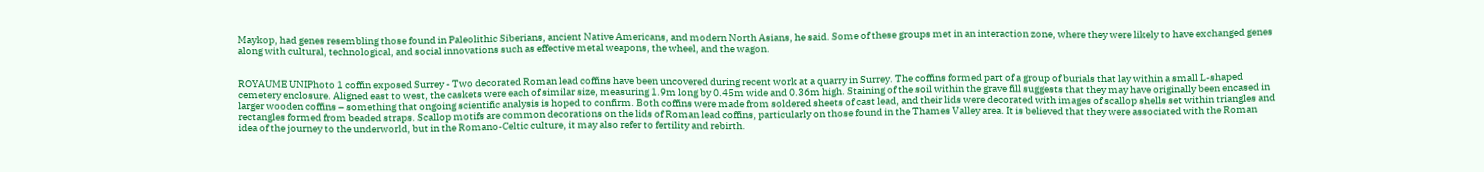Maykop, had genes resembling those found in Paleolithic Siberians, ancient Native Americans, and modern North Asians, he said. Some of these groups met in an interaction zone, where they were likely to have exchanged genes along with cultural, technological, and social innovations such as effective metal weapons, the wheel, and the wagon.


ROYAUME UNIPhoto 1 coffin exposed Surrey - Two decorated Roman lead coffins have been uncovered during recent work at a quarry in Surrey. The coffins formed part of a group of burials that lay within a small L-shaped cemetery enclosure. Aligned east to west, the caskets were each of similar size, measuring 1.9m long by 0.45m wide and 0.36m high. Staining of the soil within the grave fill suggests that they may have originally been encased in larger wooden coffins – something that ongoing scientific analysis is hoped to confirm. Both coffins were made from soldered sheets of cast lead, and their lids were decorated with images of scallop shells set within triangles and rectangles formed from beaded straps. Scallop motifs are common decorations on the lids of Roman lead coffins, particularly on those found in the Thames Valley area. It is believed that they were associated with the Roman idea of the journey to the underworld, but in the Romano-Celtic culture, it may also refer to fertility and rebirth.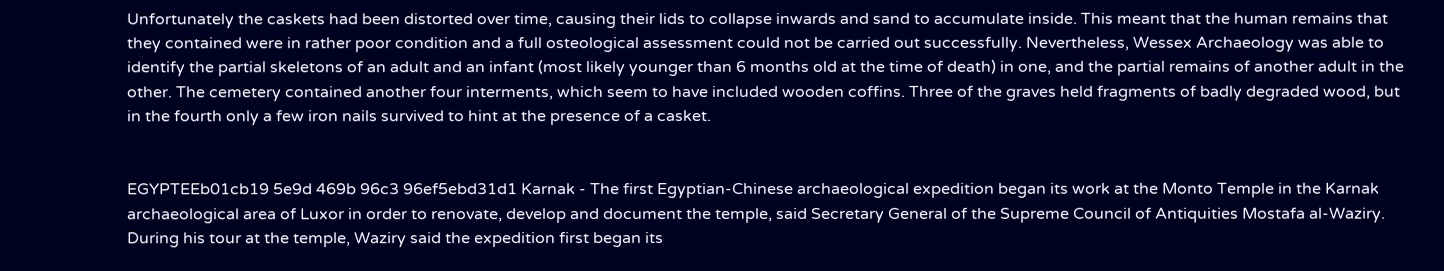Unfortunately the caskets had been distorted over time, causing their lids to collapse inwards and sand to accumulate inside. This meant that the human remains that they contained were in rather poor condition and a full osteological assessment could not be carried out successfully. Nevertheless, Wessex Archaeology was able to identify the partial skeletons of an adult and an infant (most likely younger than 6 months old at the time of death) in one, and the partial remains of another adult in the other. The cemetery contained another four interments, which seem to have included wooden coffins. Three of the graves held fragments of badly degraded wood, but in the fourth only a few iron nails survived to hint at the presence of a casket.


EGYPTEEb01cb19 5e9d 469b 96c3 96ef5ebd31d1 Karnak - The first Egyptian-Chinese archaeological expedition began its work at the Monto Temple in the Karnak archaeological area of Luxor in order to renovate, develop and document the temple, said Secretary General of the Supreme Council of Antiquities Mostafa al-Waziry. During his tour at the temple, Waziry said the expedition first began its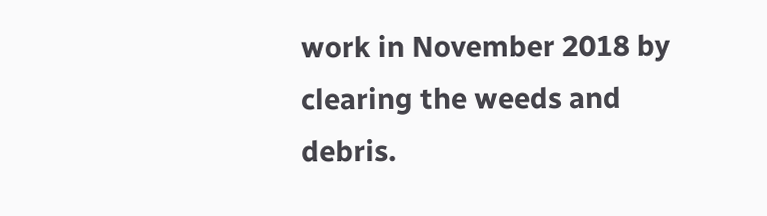work in November 2018 by clearing the weeds and debris.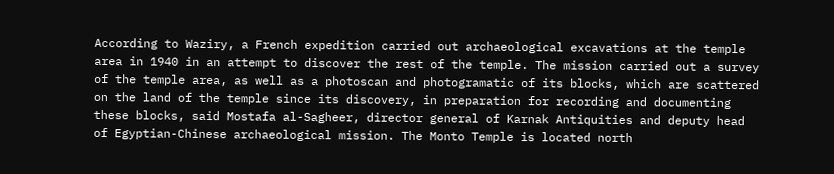According to Waziry, a French expedition carried out archaeological excavations at the temple area in 1940 in an attempt to discover the rest of the temple. The mission carried out a survey of the temple area, as well as a photoscan and photogramatic of its blocks, which are scattered on the land of the temple since its discovery, in preparation for recording and documenting these blocks, said Mostafa al-Sagheer, director general of Karnak Antiquities and deputy head of Egyptian-Chinese archaeological mission. The Monto Temple is located north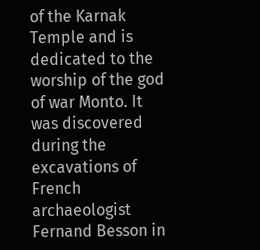of the Karnak Temple and is dedicated to the worship of the god of war Monto. It was discovered during the excavations of French archaeologist Fernand Besson in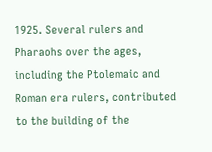1925. Several rulers and Pharaohs over the ages, including the Ptolemaic and Roman era rulers, contributed to the building of the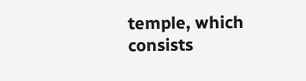temple, which consists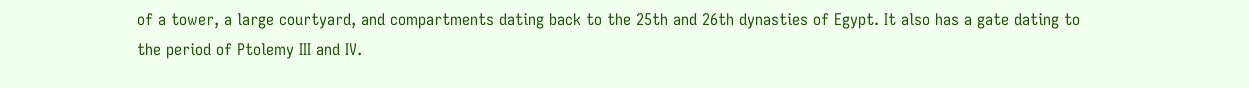of a tower, a large courtyard, and compartments dating back to the 25th and 26th dynasties of Egypt. It also has a gate dating to the period of Ptolemy III and IV.